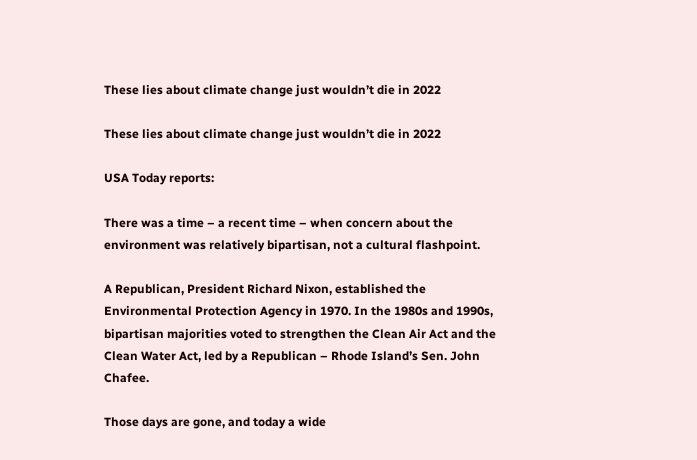These lies about climate change just wouldn’t die in 2022

These lies about climate change just wouldn’t die in 2022

USA Today reports:

There was a time – a recent time – when concern about the environment was relatively bipartisan, not a cultural flashpoint.

A Republican, President Richard Nixon, established the Environmental Protection Agency in 1970. In the 1980s and 1990s, bipartisan majorities voted to strengthen the Clean Air Act and the Clean Water Act, led by a Republican – Rhode Island’s Sen. John Chafee.

Those days are gone, and today a wide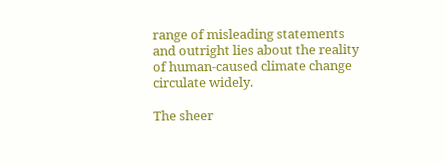range of misleading statements and outright lies about the reality of human-caused climate change circulate widely.

The sheer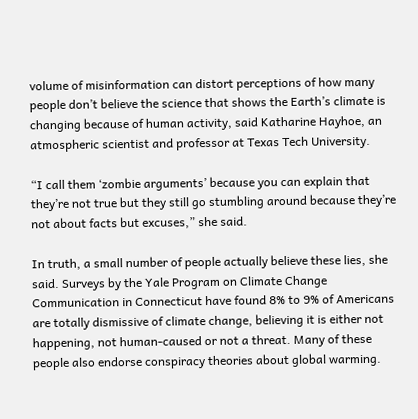volume of misinformation can distort perceptions of how many people don’t believe the science that shows the Earth’s climate is changing because of human activity, said Katharine Hayhoe, an atmospheric scientist and professor at Texas Tech University.

“I call them ‘zombie arguments’ because you can explain that they’re not true but they still go stumbling around because they’re not about facts but excuses,” she said.

In truth, a small number of people actually believe these lies, she said. Surveys by the Yale Program on Climate Change Communication in Connecticut have found 8% to 9% of Americans are totally dismissive of climate change, believing it is either not happening, not human-caused or not a threat. Many of these people also endorse conspiracy theories about global warming.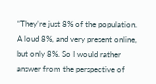“They’re just 8% of the population. A loud 8%, and very present online, but only 8%. So I would rather answer from the perspective of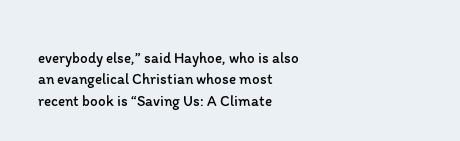everybody else,” said Hayhoe, who is also an evangelical Christian whose most recent book is “Saving Us: A Climate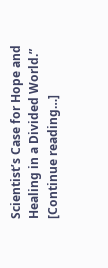Scientist’s Case for Hope and Healing in a Divided World.” [Continue reading…]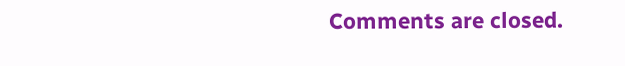Comments are closed.